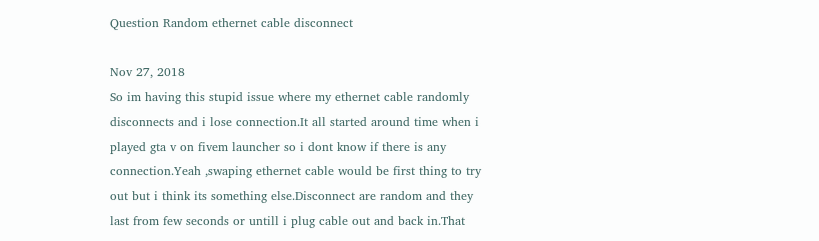Question Random ethernet cable disconnect

Nov 27, 2018
So im having this stupid issue where my ethernet cable randomly disconnects and i lose connection.It all started around time when i played gta v on fivem launcher so i dont know if there is any connection.Yeah ,swaping ethernet cable would be first thing to try out but i think its something else.Disconnect are random and they last from few seconds or untill i plug cable out and back in.That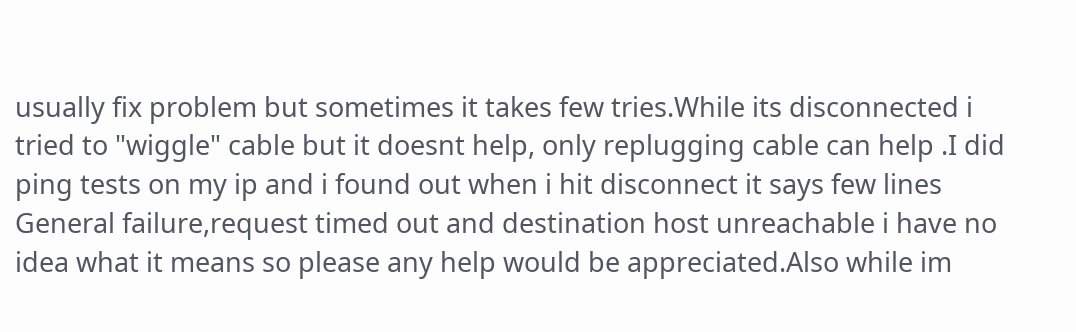usually fix problem but sometimes it takes few tries.While its disconnected i tried to "wiggle" cable but it doesnt help, only replugging cable can help .I did ping tests on my ip and i found out when i hit disconnect it says few lines General failure,request timed out and destination host unreachable i have no idea what it means so please any help would be appreciated.Also while im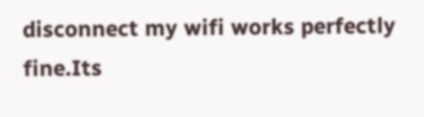disconnect my wifi works perfectly fine.Its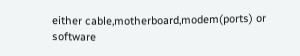either cable,motherboard,modem(ports) or software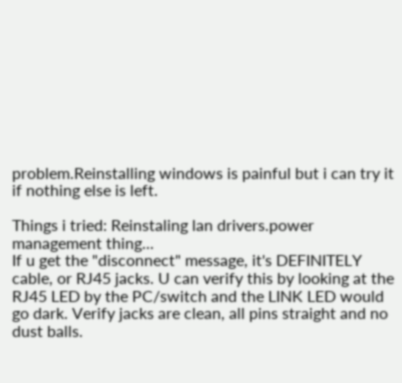problem.Reinstalling windows is painful but i can try it if nothing else is left.

Things i tried: Reinstaling lan drivers.power management thing...
If u get the "disconnect" message, it's DEFINITELY cable, or RJ45 jacks. U can verify this by looking at the RJ45 LED by the PC/switch and the LINK LED would go dark. Verify jacks are clean, all pins straight and no dust balls.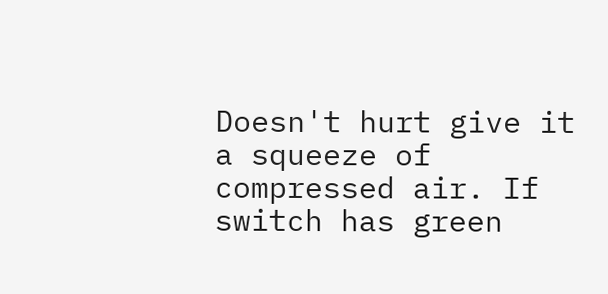Doesn't hurt give it a squeeze of compressed air. If switch has green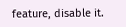feature, disable it.